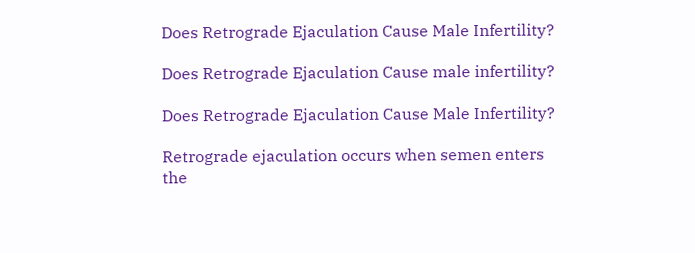Does Retrograde Ejaculation Cause Male Infertility?

Does Retrograde Ejaculation Cause male infertility?

Does Retrograde Ejaculation Cause Male Infertility?

Retrograde ejaculation occurs when semen enters the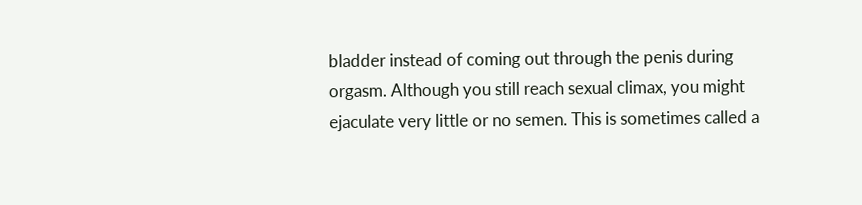bladder instead of coming out through the penis during orgasm. Although you still reach sexual climax, you might ejaculate very little or no semen. This is sometimes called a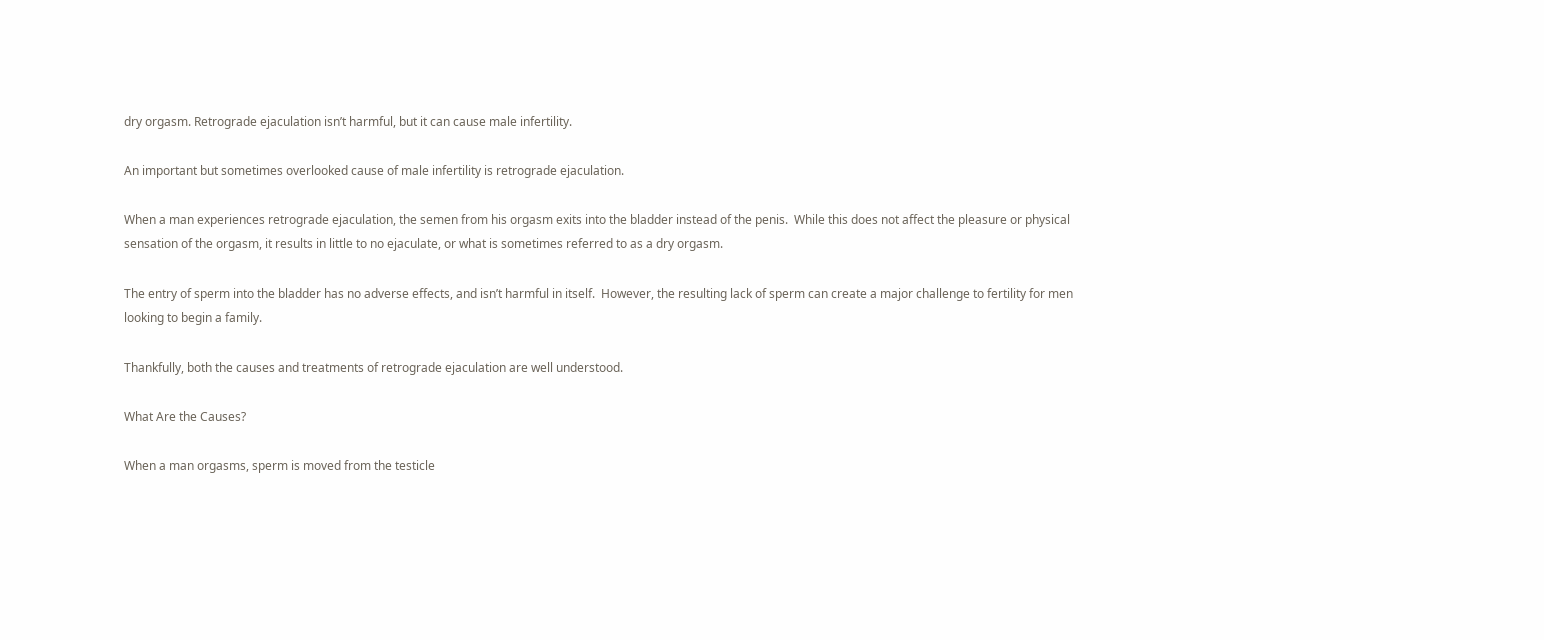dry orgasm. Retrograde ejaculation isn’t harmful, but it can cause male infertility.

An important but sometimes overlooked cause of male infertility is retrograde ejaculation.

When a man experiences retrograde ejaculation, the semen from his orgasm exits into the bladder instead of the penis.  While this does not affect the pleasure or physical sensation of the orgasm, it results in little to no ejaculate, or what is sometimes referred to as a dry orgasm.

The entry of sperm into the bladder has no adverse effects, and isn’t harmful in itself.  However, the resulting lack of sperm can create a major challenge to fertility for men looking to begin a family.

Thankfully, both the causes and treatments of retrograde ejaculation are well understood.

What Are the Causes?

When a man orgasms, sperm is moved from the testicle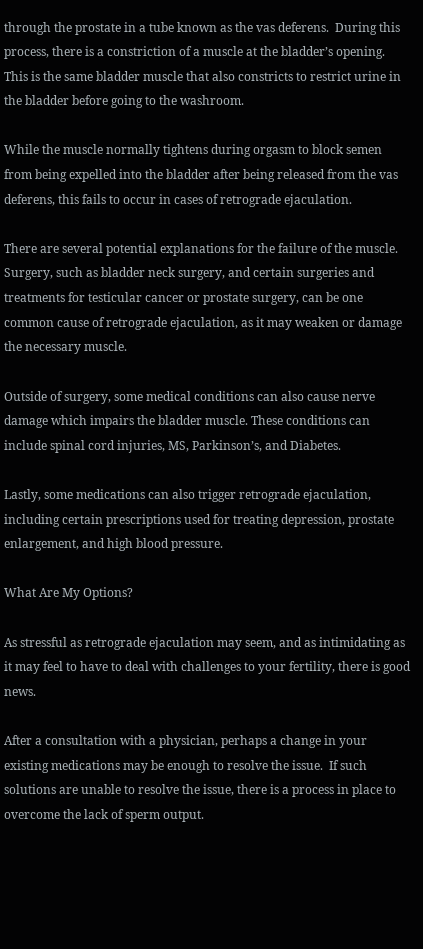through the prostate in a tube known as the vas deferens.  During this process, there is a constriction of a muscle at the bladder’s opening.  This is the same bladder muscle that also constricts to restrict urine in the bladder before going to the washroom.

While the muscle normally tightens during orgasm to block semen from being expelled into the bladder after being released from the vas deferens, this fails to occur in cases of retrograde ejaculation.

There are several potential explanations for the failure of the muscle.  Surgery, such as bladder neck surgery, and certain surgeries and treatments for testicular cancer or prostate surgery, can be one common cause of retrograde ejaculation, as it may weaken or damage the necessary muscle.

Outside of surgery, some medical conditions can also cause nerve damage which impairs the bladder muscle. These conditions can include spinal cord injuries, MS, Parkinson’s, and Diabetes.

Lastly, some medications can also trigger retrograde ejaculation, including certain prescriptions used for treating depression, prostate enlargement, and high blood pressure.

What Are My Options?

As stressful as retrograde ejaculation may seem, and as intimidating as it may feel to have to deal with challenges to your fertility, there is good news.

After a consultation with a physician, perhaps a change in your existing medications may be enough to resolve the issue.  If such solutions are unable to resolve the issue, there is a process in place to overcome the lack of sperm output.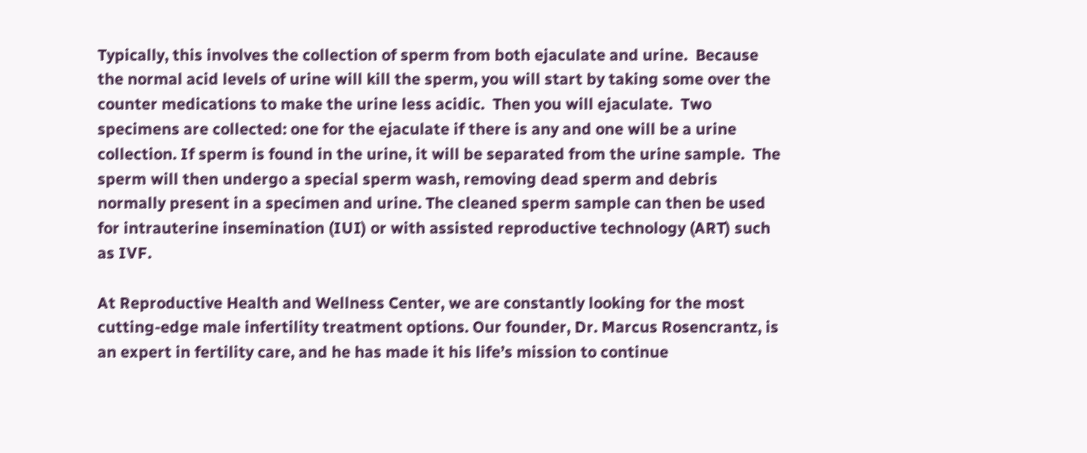Typically, this involves the collection of sperm from both ejaculate and urine.  Because the normal acid levels of urine will kill the sperm, you will start by taking some over the counter medications to make the urine less acidic.  Then you will ejaculate.  Two specimens are collected: one for the ejaculate if there is any and one will be a urine collection. If sperm is found in the urine, it will be separated from the urine sample.  The sperm will then undergo a special sperm wash, removing dead sperm and debris normally present in a specimen and urine. The cleaned sperm sample can then be used for intrauterine insemination (IUI) or with assisted reproductive technology (ART) such as IVF.

At Reproductive Health and Wellness Center, we are constantly looking for the most cutting-edge male infertility treatment options. Our founder, Dr. Marcus Rosencrantz, is an expert in fertility care, and he has made it his life’s mission to continue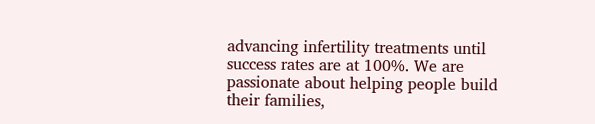advancing infertility treatments until success rates are at 100%. We are passionate about helping people build their families,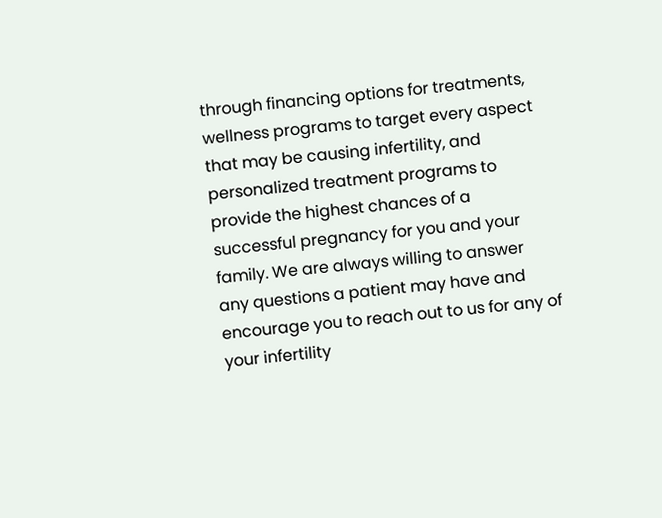through financing options for treatments, wellness programs to target every aspect that may be causing infertility, and personalized treatment programs to provide the highest chances of a successful pregnancy for you and your family. We are always willing to answer any questions a patient may have and encourage you to reach out to us for any of your infertility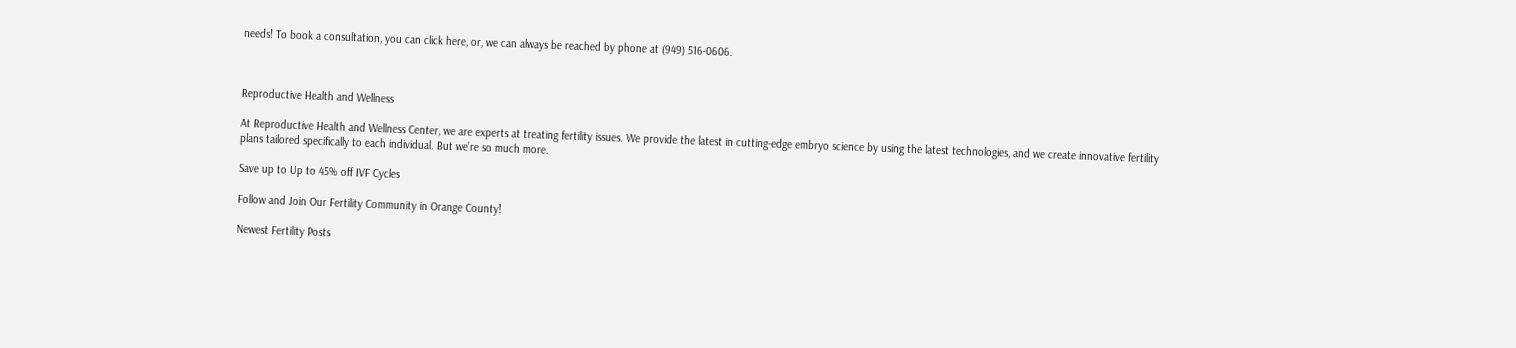needs! To book a consultation, you can click here, or, we can always be reached by phone at (949) 516-0606.



Reproductive Health and Wellness

At Reproductive Health and Wellness Center, we are experts at treating fertility issues. We provide the latest in cutting-edge embryo science by using the latest technologies, and we create innovative fertility plans tailored specifically to each individual. But we’re so much more.

Save up to Up to 45% off IVF Cycles

Follow and Join Our Fertility Community in Orange County!

Newest Fertility Posts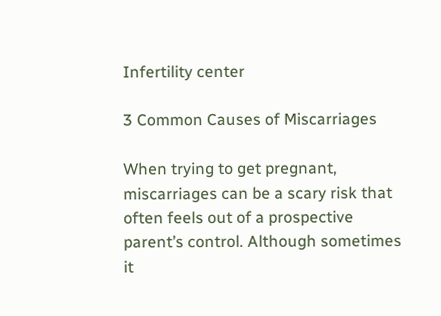Infertility center

3 Common Causes of Miscarriages

When trying to get pregnant, miscarriages can be a scary risk that often feels out of a prospective parent’s control. Although sometimes it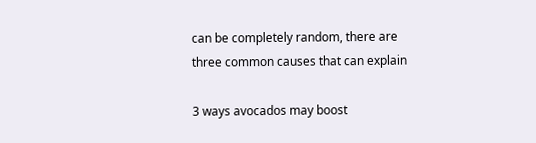can be completely random, there are three common causes that can explain

3 ways avocados may boost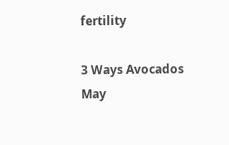fertility

3 Ways Avocados May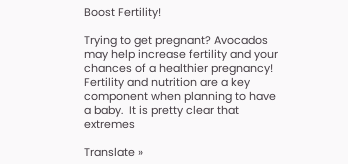Boost Fertility!

Trying to get pregnant? Avocados may help increase fertility and your chances of a healthier pregnancy! Fertility and nutrition are a key component when planning to have a baby.  It is pretty clear that extremes

Translate »